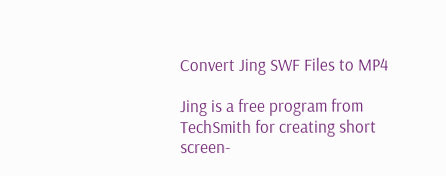Convert Jing SWF Files to MP4

Jing is a free program from TechSmith for creating short screen-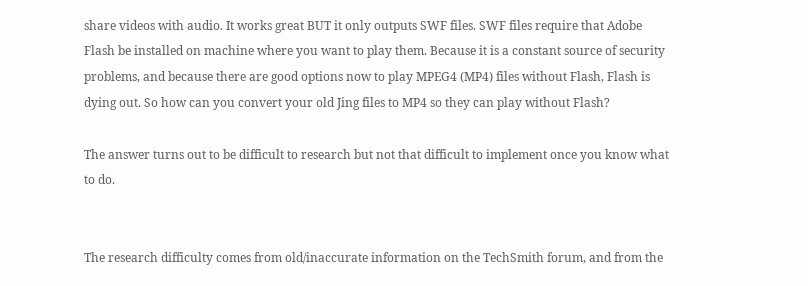share videos with audio. It works great BUT it only outputs SWF files. SWF files require that Adobe Flash be installed on machine where you want to play them. Because it is a constant source of security problems, and because there are good options now to play MPEG4 (MP4) files without Flash, Flash is dying out. So how can you convert your old Jing files to MP4 so they can play without Flash?

The answer turns out to be difficult to research but not that difficult to implement once you know what to do.


The research difficulty comes from old/inaccurate information on the TechSmith forum, and from the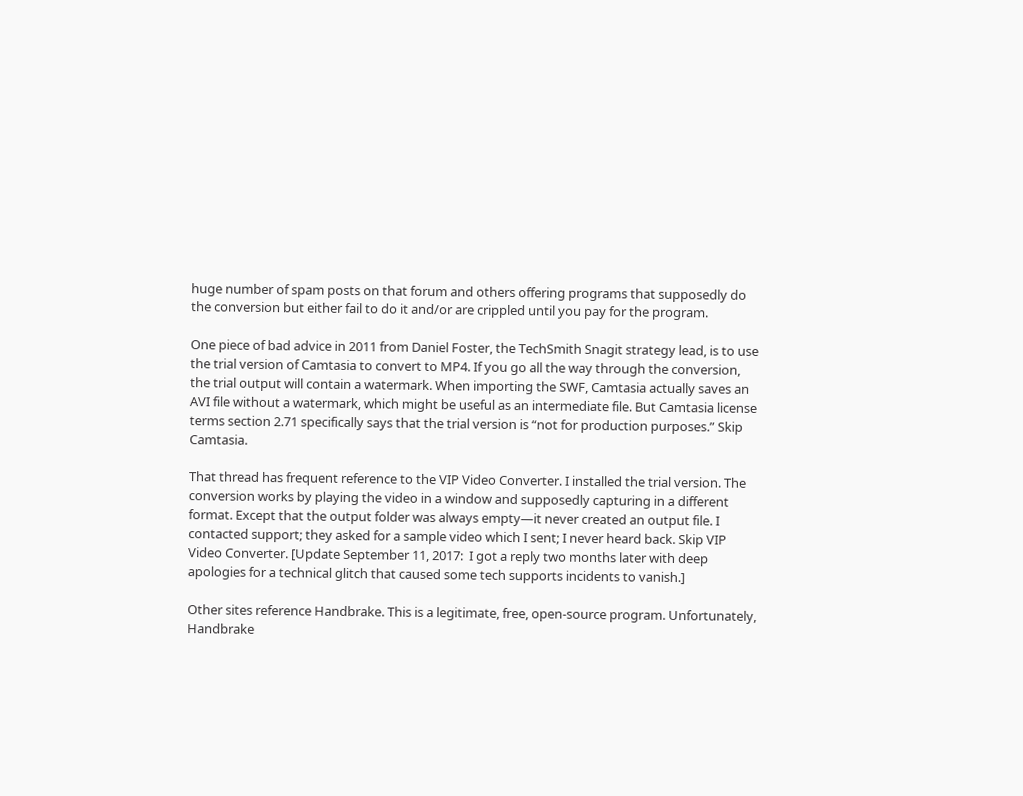huge number of spam posts on that forum and others offering programs that supposedly do the conversion but either fail to do it and/or are crippled until you pay for the program.

One piece of bad advice in 2011 from Daniel Foster, the TechSmith Snagit strategy lead, is to use the trial version of Camtasia to convert to MP4. If you go all the way through the conversion, the trial output will contain a watermark. When importing the SWF, Camtasia actually saves an AVI file without a watermark, which might be useful as an intermediate file. But Camtasia license terms section 2.71 specifically says that the trial version is “not for production purposes.” Skip Camtasia.

That thread has frequent reference to the VIP Video Converter. I installed the trial version. The conversion works by playing the video in a window and supposedly capturing in a different format. Except that the output folder was always empty—it never created an output file. I contacted support; they asked for a sample video which I sent; I never heard back. Skip VIP Video Converter. [Update September 11, 2017:  I got a reply two months later with deep apologies for a technical glitch that caused some tech supports incidents to vanish.]

Other sites reference Handbrake. This is a legitimate, free, open-source program. Unfortunately, Handbrake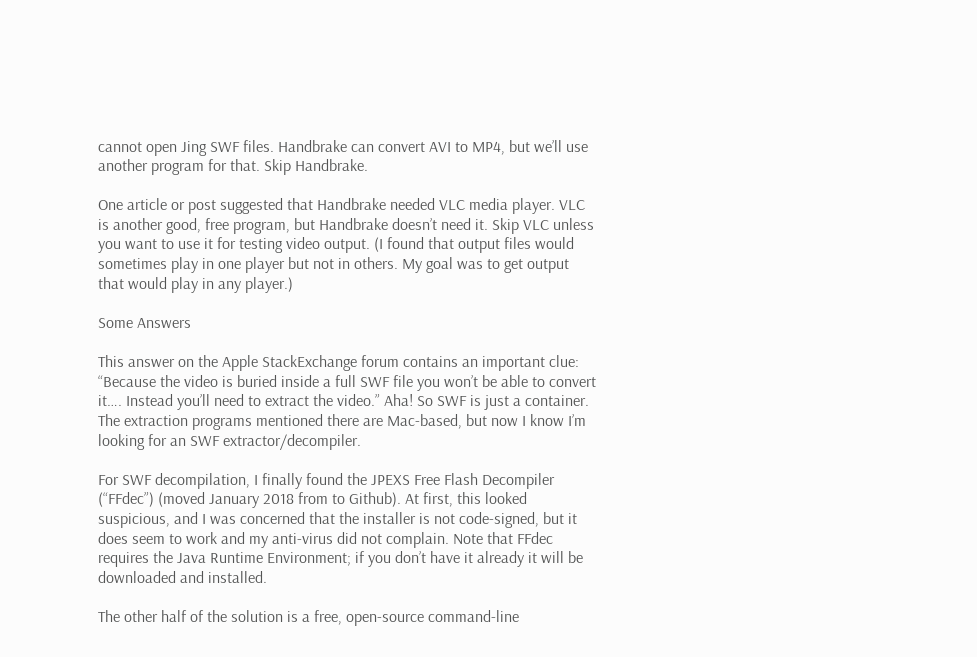cannot open Jing SWF files. Handbrake can convert AVI to MP4, but we’ll use another program for that. Skip Handbrake.

One article or post suggested that Handbrake needed VLC media player. VLC is another good, free program, but Handbrake doesn’t need it. Skip VLC unless you want to use it for testing video output. (I found that output files would sometimes play in one player but not in others. My goal was to get output that would play in any player.)

Some Answers

This answer on the Apple StackExchange forum contains an important clue:  “Because the video is buried inside a full SWF file you won’t be able to convert it…. Instead you’ll need to extract the video.” Aha! So SWF is just a container. The extraction programs mentioned there are Mac-based, but now I know I’m looking for an SWF extractor/decompiler.

For SWF decompilation, I finally found the JPEXS Free Flash Decompiler (“FFdec”) (moved January 2018 from to Github). At first, this looked suspicious, and I was concerned that the installer is not code-signed, but it does seem to work and my anti-virus did not complain. Note that FFdec requires the Java Runtime Environment; if you don’t have it already it will be downloaded and installed.

The other half of the solution is a free, open-source command-line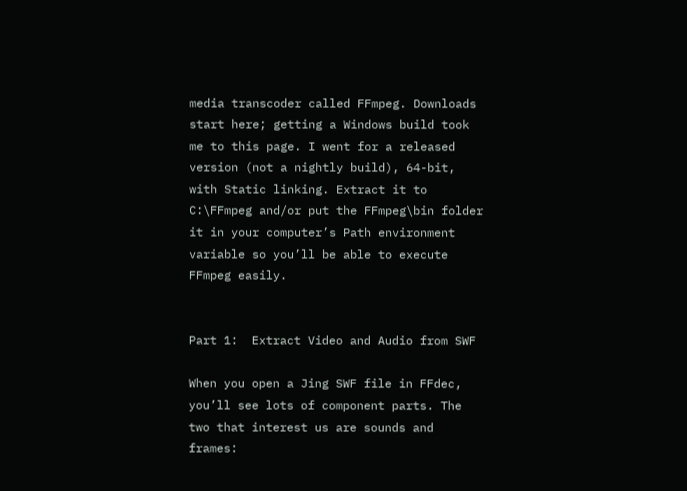media transcoder called FFmpeg. Downloads start here; getting a Windows build took me to this page. I went for a released version (not a nightly build), 64-bit, with Static linking. Extract it to C:\FFmpeg and/or put the FFmpeg\bin folder it in your computer’s Path environment variable so you’ll be able to execute FFmpeg easily.


Part 1:  Extract Video and Audio from SWF

When you open a Jing SWF file in FFdec, you’ll see lots of component parts. The two that interest us are sounds and frames: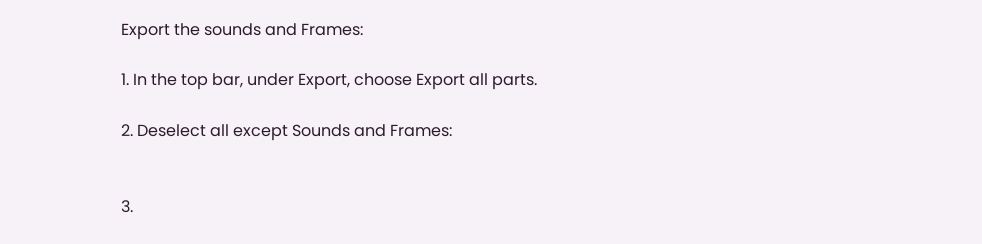Export the sounds and Frames:

1. In the top bar, under Export, choose Export all parts.

2. Deselect all except Sounds and Frames:


3.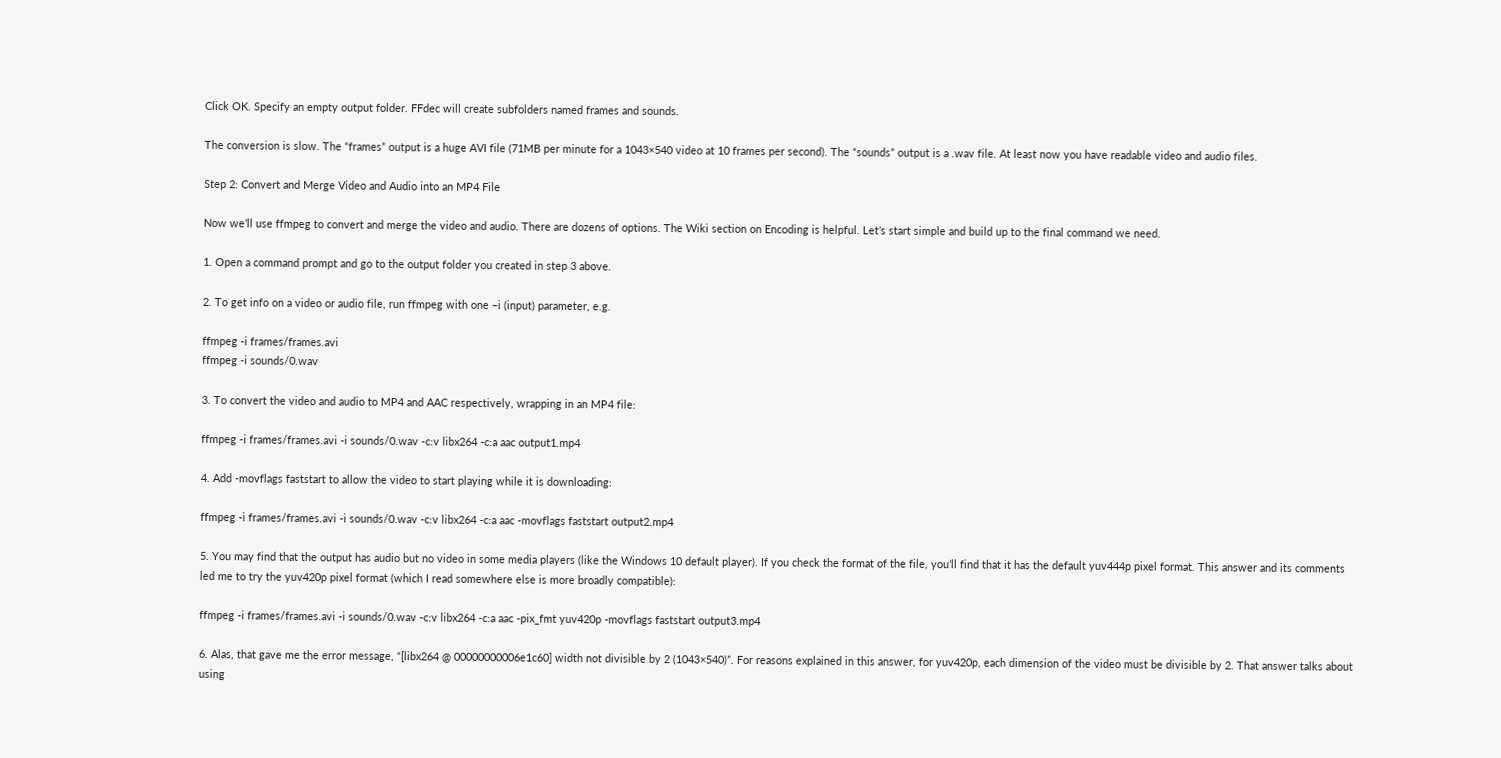Click OK. Specify an empty output folder. FFdec will create subfolders named frames and sounds.

The conversion is slow. The “frames” output is a huge AVI file (71MB per minute for a 1043×540 video at 10 frames per second). The “sounds” output is a .wav file. At least now you have readable video and audio files.

Step 2: Convert and Merge Video and Audio into an MP4 File

Now we’ll use ffmpeg to convert and merge the video and audio. There are dozens of options. The Wiki section on Encoding is helpful. Let’s start simple and build up to the final command we need.

1. Open a command prompt and go to the output folder you created in step 3 above.

2. To get info on a video or audio file, run ffmpeg with one –i (input) parameter, e.g.

ffmpeg -i frames/frames.avi
ffmpeg -i sounds/0.wav

3. To convert the video and audio to MP4 and AAC respectively, wrapping in an MP4 file:

ffmpeg -i frames/frames.avi -i sounds/0.wav -c:v libx264 -c:a aac output1.mp4

4. Add -movflags faststart to allow the video to start playing while it is downloading:

ffmpeg -i frames/frames.avi -i sounds/0.wav -c:v libx264 -c:a aac -movflags faststart output2.mp4

5. You may find that the output has audio but no video in some media players (like the Windows 10 default player). If you check the format of the file, you’ll find that it has the default yuv444p pixel format. This answer and its comments led me to try the yuv420p pixel format (which I read somewhere else is more broadly compatible):

ffmpeg -i frames/frames.avi -i sounds/0.wav -c:v libx264 -c:a aac -pix_fmt yuv420p -movflags faststart output3.mp4

6. Alas, that gave me the error message, “[libx264 @ 00000000006e1c60] width not divisible by 2 (1043×540)”. For reasons explained in this answer, for yuv420p, each dimension of the video must be divisible by 2. That answer talks about using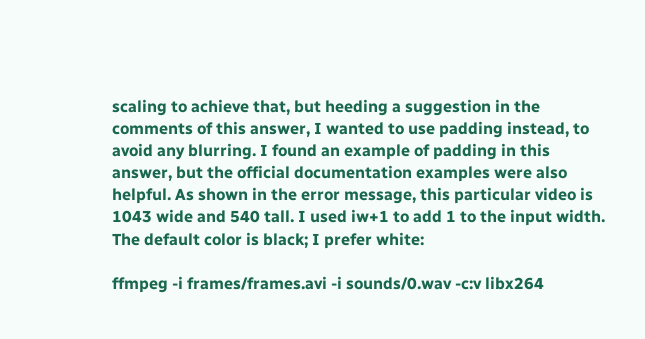scaling to achieve that, but heeding a suggestion in the comments of this answer, I wanted to use padding instead, to avoid any blurring. I found an example of padding in this answer, but the official documentation examples were also helpful. As shown in the error message, this particular video is 1043 wide and 540 tall. I used iw+1 to add 1 to the input width. The default color is black; I prefer white:

ffmpeg -i frames/frames.avi -i sounds/0.wav -c:v libx264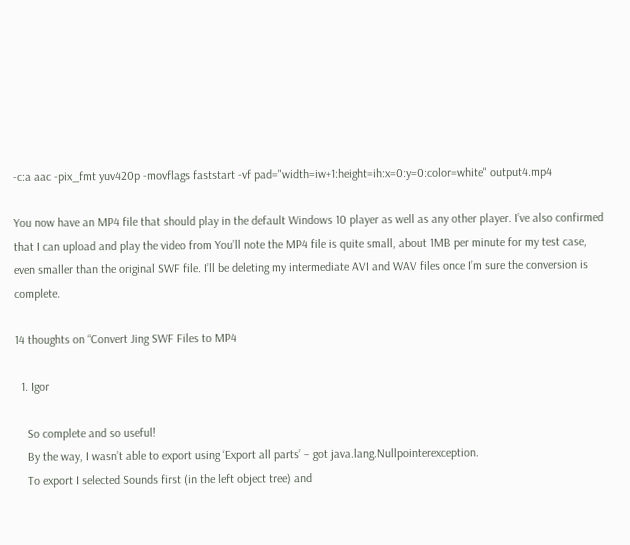-c:a aac -pix_fmt yuv420p -movflags faststart -vf pad="width=iw+1:height=ih:x=0:y=0:color=white" output4.mp4

You now have an MP4 file that should play in the default Windows 10 player as well as any other player. I’ve also confirmed that I can upload and play the video from You’ll note the MP4 file is quite small, about 1MB per minute for my test case, even smaller than the original SWF file. I’ll be deleting my intermediate AVI and WAV files once I’m sure the conversion is complete.

14 thoughts on “Convert Jing SWF Files to MP4

  1. Igor

    So complete and so useful!
    By the way, I wasn’t able to export using ‘Export all parts’ – got java.lang.Nullpointerexception.
    To export I selected Sounds first (in the left object tree) and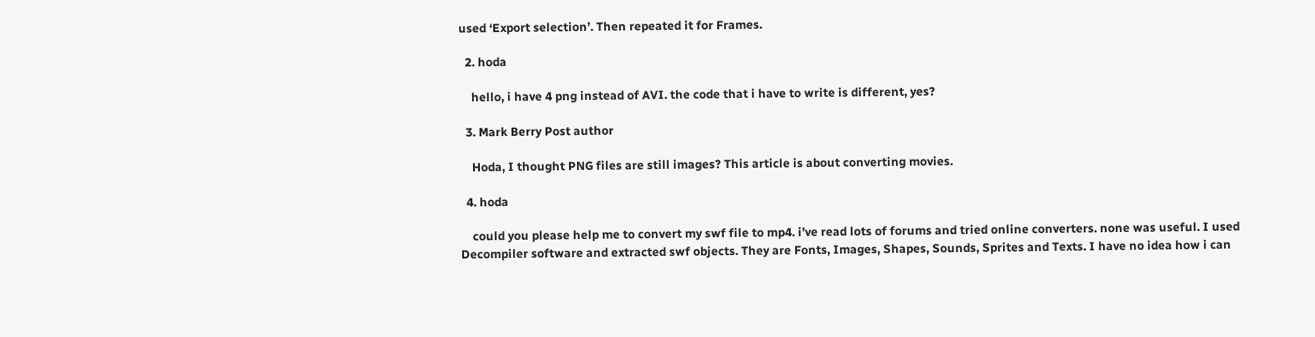used ‘Export selection’. Then repeated it for Frames.

  2. hoda

    hello, i have 4 png instead of AVI. the code that i have to write is different, yes?

  3. Mark Berry Post author

    Hoda, I thought PNG files are still images? This article is about converting movies.

  4. hoda

    could you please help me to convert my swf file to mp4. i’ve read lots of forums and tried online converters. none was useful. I used Decompiler software and extracted swf objects. They are Fonts, Images, Shapes, Sounds, Sprites and Texts. I have no idea how i can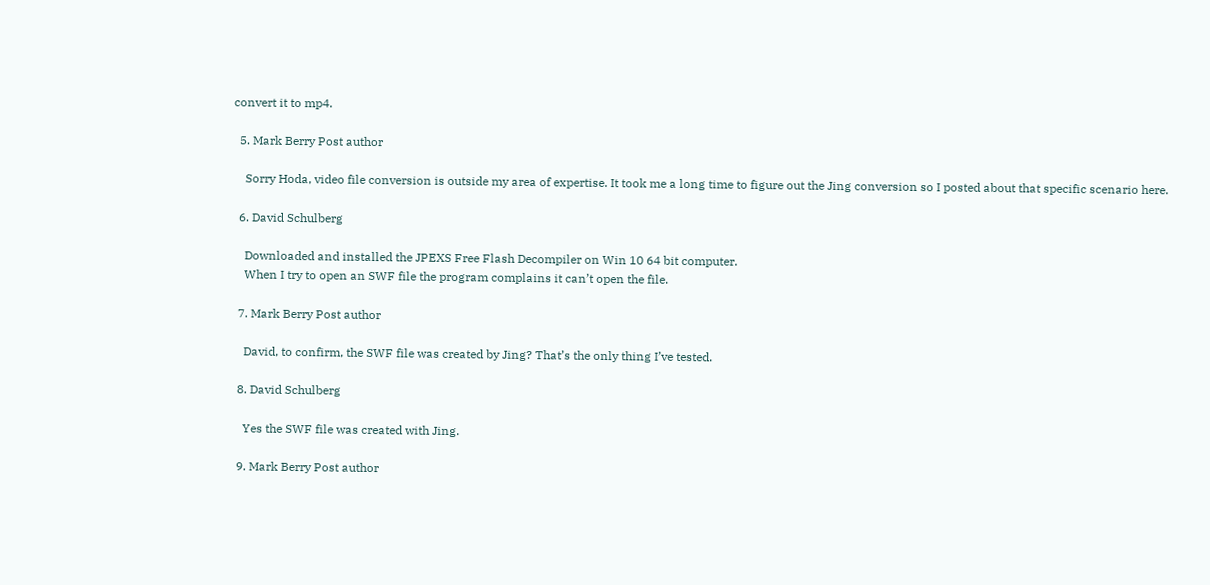convert it to mp4.

  5. Mark Berry Post author

    Sorry Hoda, video file conversion is outside my area of expertise. It took me a long time to figure out the Jing conversion so I posted about that specific scenario here.

  6. David Schulberg

    Downloaded and installed the JPEXS Free Flash Decompiler on Win 10 64 bit computer.
    When I try to open an SWF file the program complains it can’t open the file.

  7. Mark Berry Post author

    David, to confirm, the SWF file was created by Jing? That’s the only thing I’ve tested.

  8. David Schulberg

    Yes the SWF file was created with Jing.

  9. Mark Berry Post author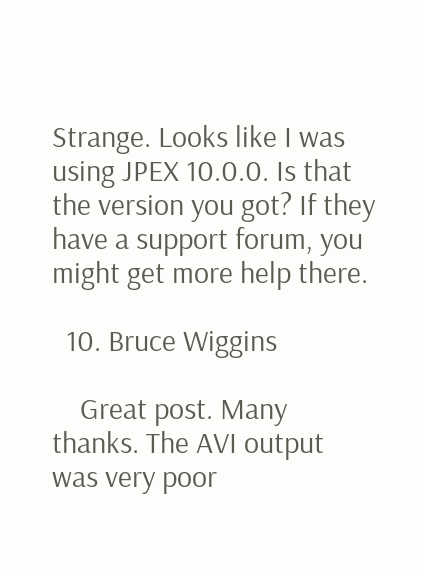Strange. Looks like I was using JPEX 10.0.0. Is that the version you got? If they have a support forum, you might get more help there.

  10. Bruce Wiggins

    Great post. Many thanks. The AVI output was very poor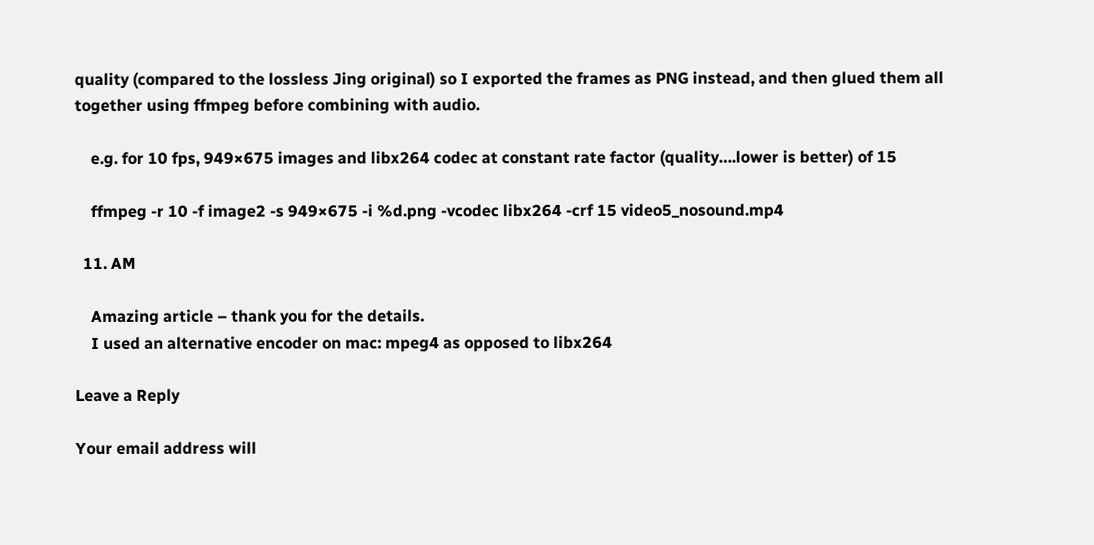quality (compared to the lossless Jing original) so I exported the frames as PNG instead, and then glued them all together using ffmpeg before combining with audio.

    e.g. for 10 fps, 949×675 images and libx264 codec at constant rate factor (quality….lower is better) of 15

    ffmpeg -r 10 -f image2 -s 949×675 -i %d.png -vcodec libx264 -crf 15 video5_nosound.mp4

  11. AM

    Amazing article – thank you for the details.
    I used an alternative encoder on mac: mpeg4 as opposed to libx264

Leave a Reply

Your email address will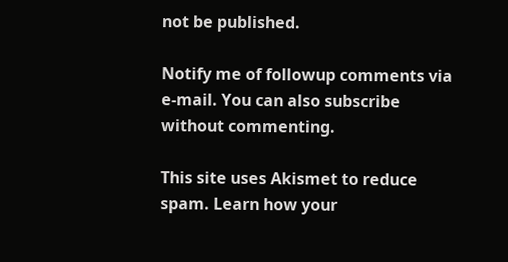not be published.

Notify me of followup comments via e-mail. You can also subscribe without commenting.

This site uses Akismet to reduce spam. Learn how your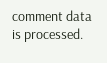comment data is processed.